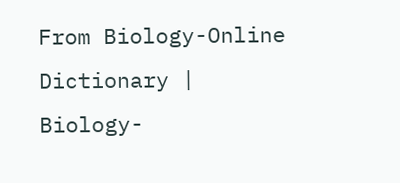From Biology-Online Dictionary | Biology-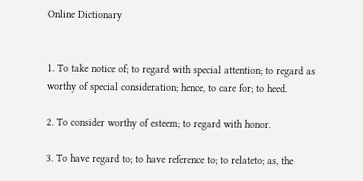Online Dictionary


1. To take notice of; to regard with special attention; to regard as worthy of special consideration; hence, to care for; to heed.

2. To consider worthy of esteem; to regard with honor.

3. To have regard to; to have reference to; to relateto; as, the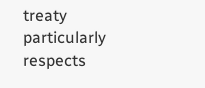treaty particularly respects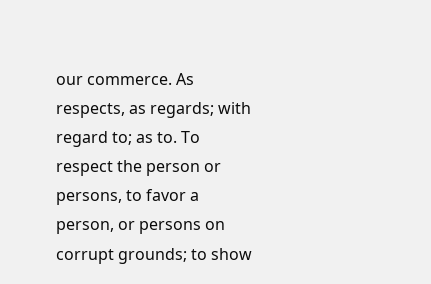our commerce. As respects, as regards; with regard to; as to. To respect the person or persons, to favor a person, or persons on corrupt grounds; to show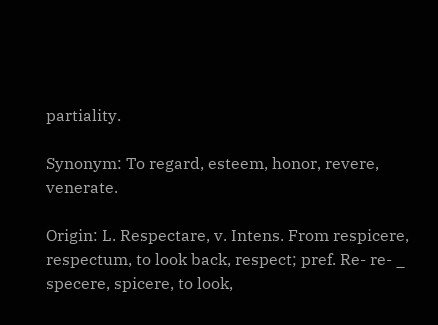partiality.

Synonym: To regard, esteem, honor, revere, venerate.

Origin: L. Respectare, v. Intens. From respicere, respectum, to look back, respect; pref. Re- re- _ specere, spicere, to look,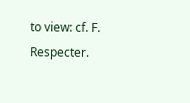to view: cf. F. Respecter.